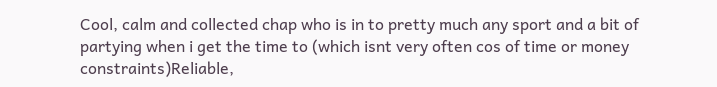Cool, calm and collected chap who is in to pretty much any sport and a bit of partying when i get the time to (which isnt very often cos of time or money constraints)Reliable,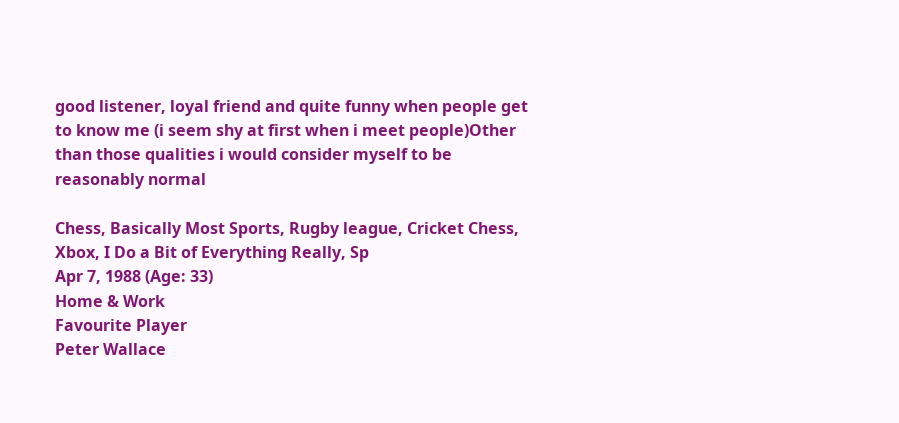good listener, loyal friend and quite funny when people get to know me (i seem shy at first when i meet people)Other than those qualities i would consider myself to be reasonably normal

Chess, Basically Most Sports, Rugby league, Cricket Chess, Xbox, I Do a Bit of Everything Really, Sp
Apr 7, 1988 (Age: 33)
Home & Work
Favourite Player
Peter Wallace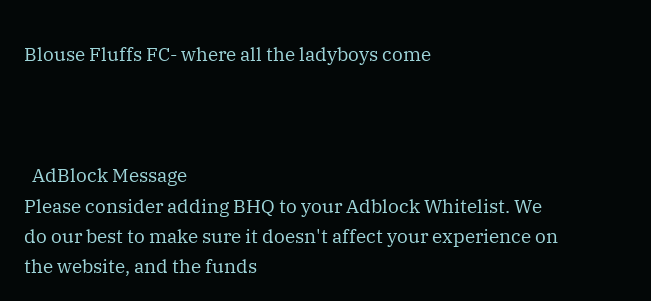Blouse Fluffs FC- where all the ladyboys come



  AdBlock Message
Please consider adding BHQ to your Adblock Whitelist. We do our best to make sure it doesn't affect your experience on the website, and the funds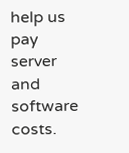help us pay server and software costs.